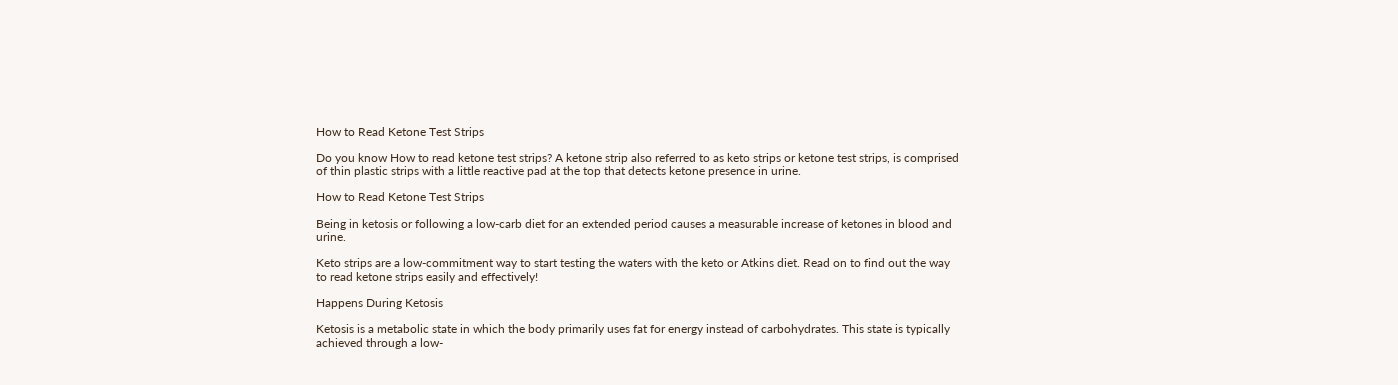How to Read Ketone Test Strips

Do you know How to read ketone test strips? A ketone strip also referred to as keto strips or ketone test strips, is comprised of thin plastic strips with a little reactive pad at the top that detects ketone presence in urine.

How to Read Ketone Test Strips

Being in ketosis or following a low-carb diet for an extended period causes a measurable increase of ketones in blood and urine.

Keto strips are a low-commitment way to start testing the waters with the keto or Atkins diet. Read on to find out the way to read ketone strips easily and effectively!

Happens During Ketosis

Ketosis is a metabolic state in which the body primarily uses fat for energy instead of carbohydrates. This state is typically achieved through a low-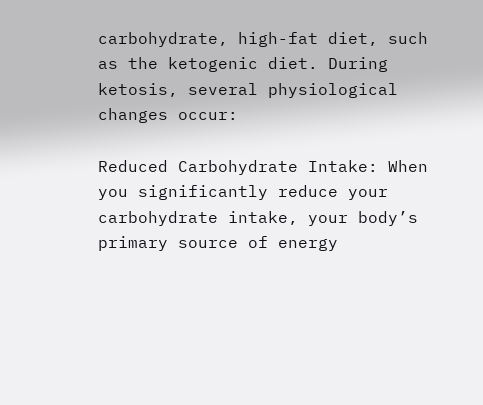carbohydrate, high-fat diet, such as the ketogenic diet. During ketosis, several physiological changes occur:

Reduced Carbohydrate Intake: When you significantly reduce your carbohydrate intake, your body’s primary source of energy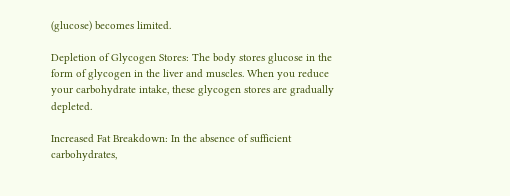(glucose) becomes limited.

Depletion of Glycogen Stores: The body stores glucose in the form of glycogen in the liver and muscles. When you reduce your carbohydrate intake, these glycogen stores are gradually depleted.

Increased Fat Breakdown: In the absence of sufficient carbohydrates,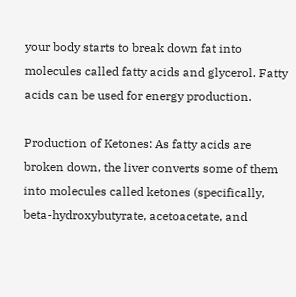your body starts to break down fat into molecules called fatty acids and glycerol. Fatty acids can be used for energy production.

Production of Ketones: As fatty acids are broken down, the liver converts some of them into molecules called ketones (specifically, beta-hydroxybutyrate, acetoacetate, and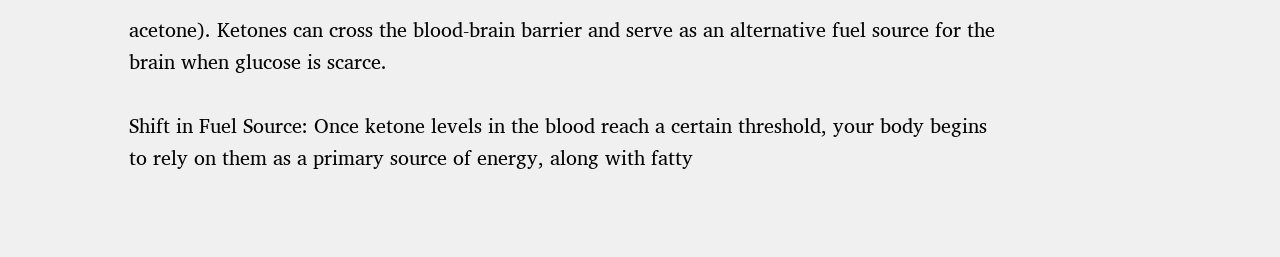acetone). Ketones can cross the blood-brain barrier and serve as an alternative fuel source for the brain when glucose is scarce.

Shift in Fuel Source: Once ketone levels in the blood reach a certain threshold, your body begins to rely on them as a primary source of energy, along with fatty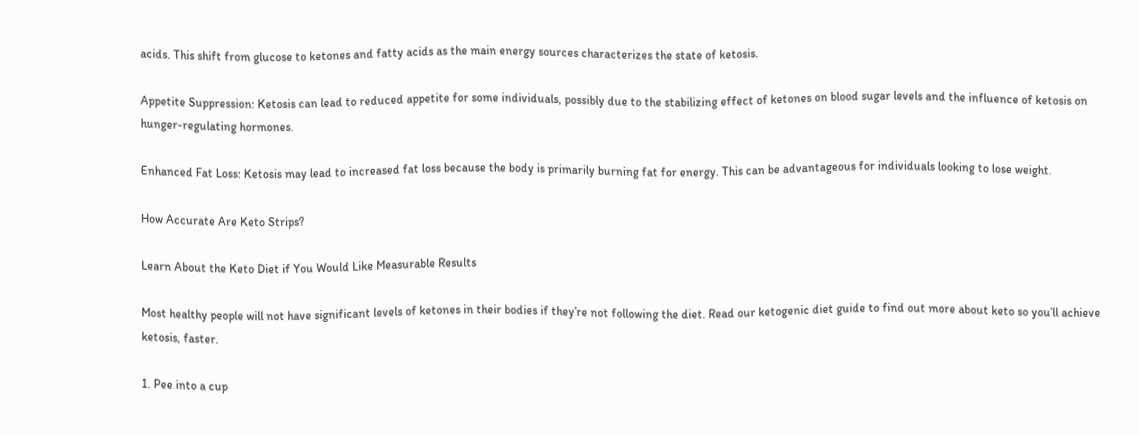acids. This shift from glucose to ketones and fatty acids as the main energy sources characterizes the state of ketosis.

Appetite Suppression: Ketosis can lead to reduced appetite for some individuals, possibly due to the stabilizing effect of ketones on blood sugar levels and the influence of ketosis on hunger-regulating hormones.

Enhanced Fat Loss: Ketosis may lead to increased fat loss because the body is primarily burning fat for energy. This can be advantageous for individuals looking to lose weight.

How Accurate Are Keto Strips?

Learn About the Keto Diet if You Would Like Measurable Results

Most healthy people will not have significant levels of ketones in their bodies if they’re not following the diet. Read our ketogenic diet guide to find out more about keto so you’ll achieve ketosis, faster.

1. Pee into a cup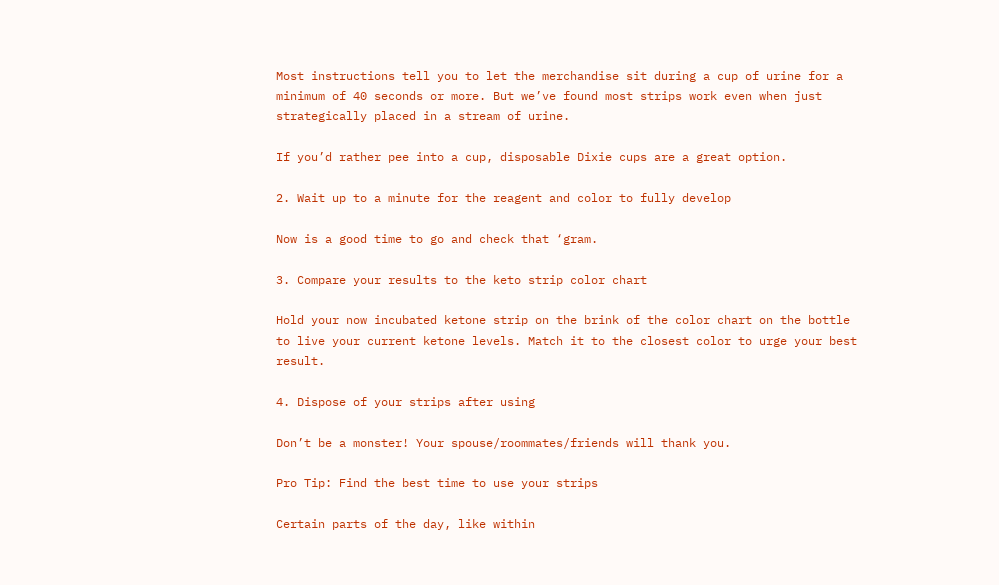Most instructions tell you to let the merchandise sit during a cup of urine for a minimum of 40 seconds or more. But we’ve found most strips work even when just strategically placed in a stream of urine.

If you’d rather pee into a cup, disposable Dixie cups are a great option.

2. Wait up to a minute for the reagent and color to fully develop

Now is a good time to go and check that ‘gram.

3. Compare your results to the keto strip color chart

Hold your now incubated ketone strip on the brink of the color chart on the bottle to live your current ketone levels. Match it to the closest color to urge your best result.

4. Dispose of your strips after using

Don’t be a monster! Your spouse/roommates/friends will thank you.

Pro Tip: Find the best time to use your strips

Certain parts of the day, like within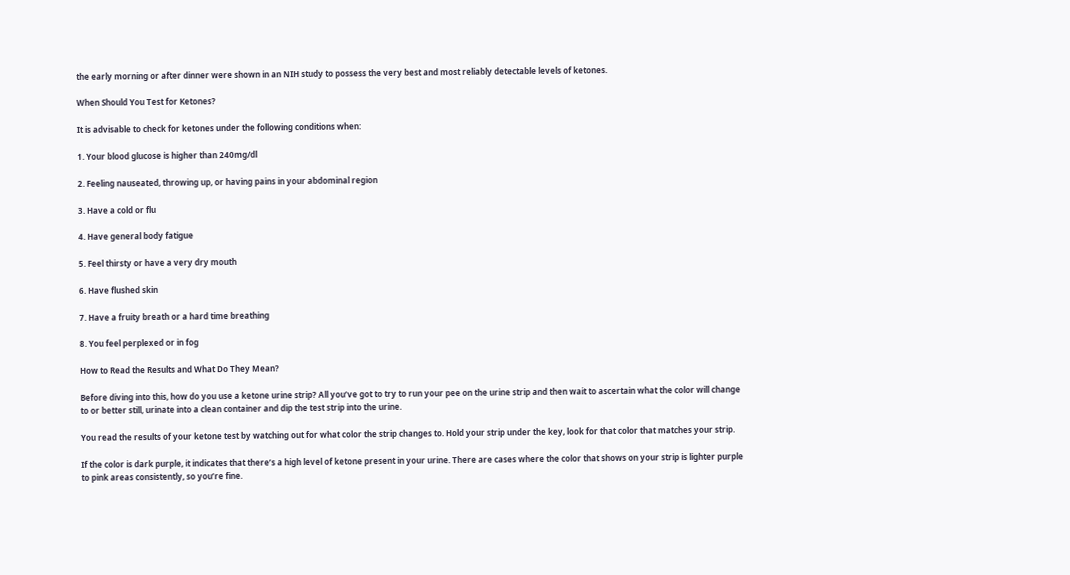the early morning or after dinner were shown in an NIH study to possess the very best and most reliably detectable levels of ketones.

When Should You Test for Ketones?

It is advisable to check for ketones under the following conditions when:

1. Your blood glucose is higher than 240mg/dl

2. Feeling nauseated, throwing up, or having pains in your abdominal region

3. Have a cold or flu

4. Have general body fatigue

5. Feel thirsty or have a very dry mouth

6. Have flushed skin

7. Have a fruity breath or a hard time breathing

8. You feel perplexed or in fog

How to Read the Results and What Do They Mean?

Before diving into this, how do you use a ketone urine strip? All you’ve got to try to run your pee on the urine strip and then wait to ascertain what the color will change to or better still, urinate into a clean container and dip the test strip into the urine.

You read the results of your ketone test by watching out for what color the strip changes to. Hold your strip under the key, look for that color that matches your strip.

If the color is dark purple, it indicates that there’s a high level of ketone present in your urine. There are cases where the color that shows on your strip is lighter purple to pink areas consistently, so you’re fine.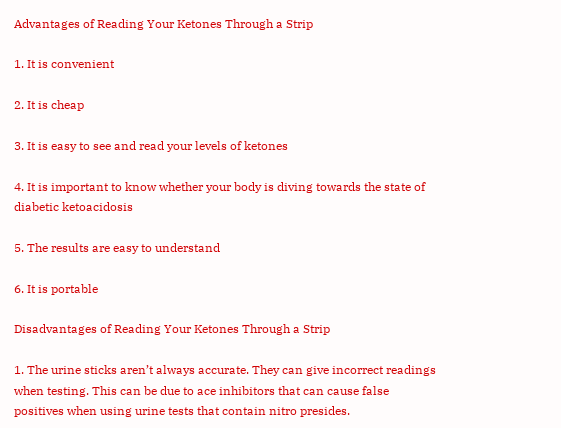Advantages of Reading Your Ketones Through a Strip

1. It is convenient

2. It is cheap

3. It is easy to see and read your levels of ketones

4. It is important to know whether your body is diving towards the state of diabetic ketoacidosis

5. The results are easy to understand

6. It is portable

Disadvantages of Reading Your Ketones Through a Strip

1. The urine sticks aren’t always accurate. They can give incorrect readings when testing. This can be due to ace inhibitors that can cause false positives when using urine tests that contain nitro presides.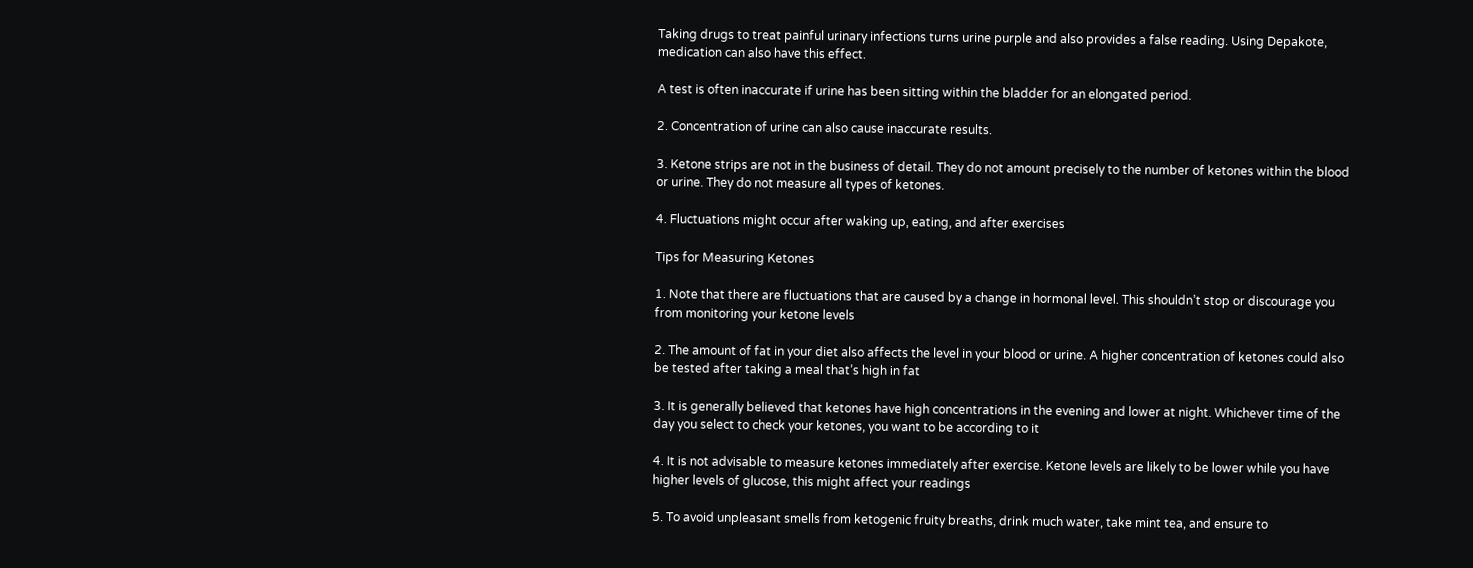Taking drugs to treat painful urinary infections turns urine purple and also provides a false reading. Using Depakote, medication can also have this effect.

A test is often inaccurate if urine has been sitting within the bladder for an elongated period.

2. Concentration of urine can also cause inaccurate results.

3. Ketone strips are not in the business of detail. They do not amount precisely to the number of ketones within the blood or urine. They do not measure all types of ketones.

4. Fluctuations might occur after waking up, eating, and after exercises

Tips for Measuring Ketones

1. Note that there are fluctuations that are caused by a change in hormonal level. This shouldn’t stop or discourage you from monitoring your ketone levels

2. The amount of fat in your diet also affects the level in your blood or urine. A higher concentration of ketones could also be tested after taking a meal that’s high in fat

3. It is generally believed that ketones have high concentrations in the evening and lower at night. Whichever time of the day you select to check your ketones, you want to be according to it

4. It is not advisable to measure ketones immediately after exercise. Ketone levels are likely to be lower while you have higher levels of glucose, this might affect your readings

5. To avoid unpleasant smells from ketogenic fruity breaths, drink much water, take mint tea, and ensure to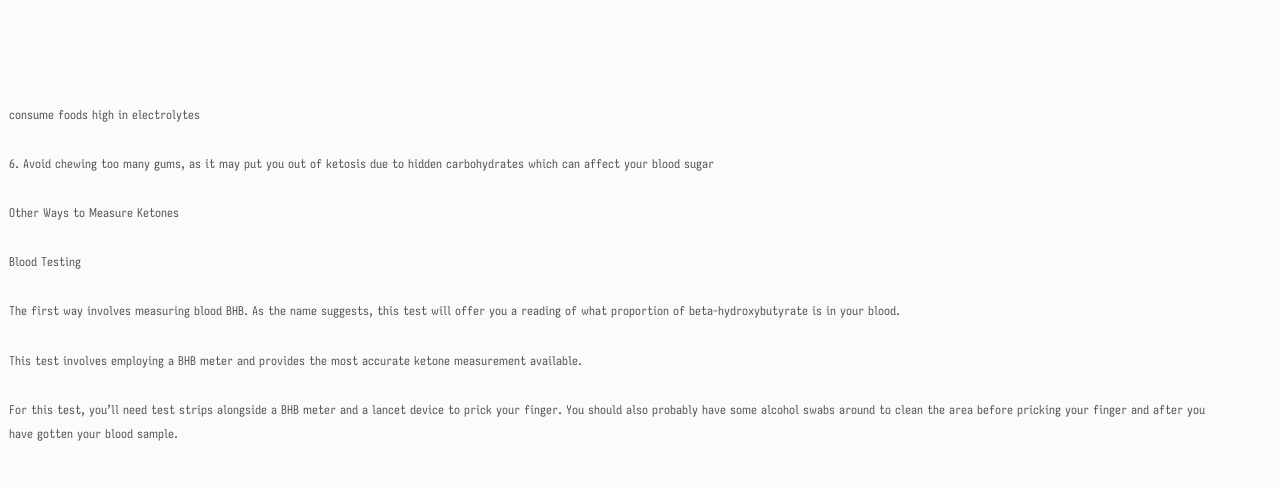consume foods high in electrolytes

6. Avoid chewing too many gums, as it may put you out of ketosis due to hidden carbohydrates which can affect your blood sugar

Other Ways to Measure Ketones

Blood Testing

The first way involves measuring blood BHB. As the name suggests, this test will offer you a reading of what proportion of beta-hydroxybutyrate is in your blood.

This test involves employing a BHB meter and provides the most accurate ketone measurement available.

For this test, you’ll need test strips alongside a BHB meter and a lancet device to prick your finger. You should also probably have some alcohol swabs around to clean the area before pricking your finger and after you have gotten your blood sample.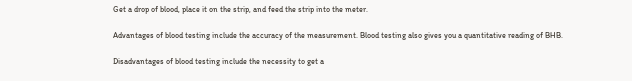Get a drop of blood, place it on the strip, and feed the strip into the meter.

Advantages of blood testing include the accuracy of the measurement. Blood testing also gives you a quantitative reading of BHB.

Disadvantages of blood testing include the necessity to get a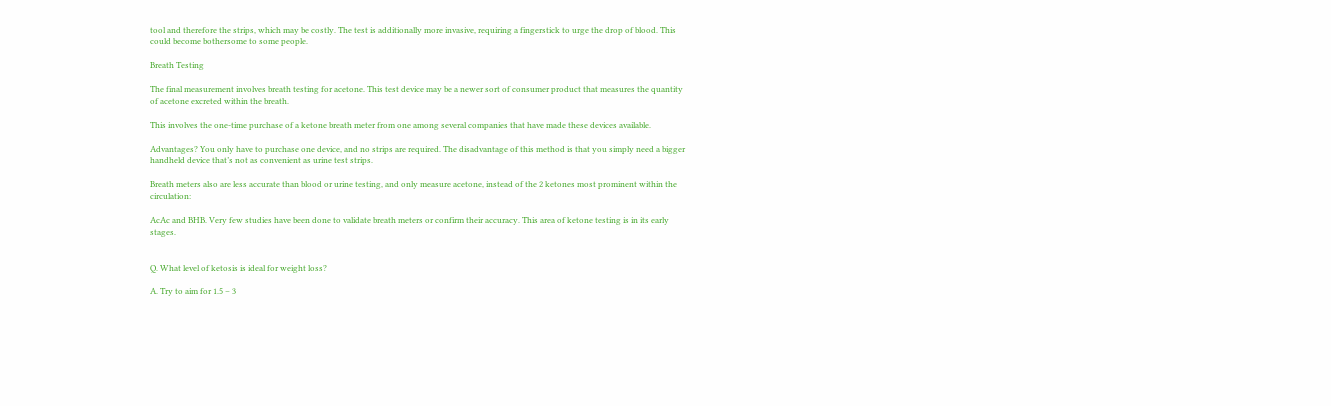tool and therefore the strips, which may be costly. The test is additionally more invasive, requiring a fingerstick to urge the drop of blood. This could become bothersome to some people.

Breath Testing

The final measurement involves breath testing for acetone. This test device may be a newer sort of consumer product that measures the quantity of acetone excreted within the breath.

This involves the one-time purchase of a ketone breath meter from one among several companies that have made these devices available.

Advantages? You only have to purchase one device, and no strips are required. The disadvantage of this method is that you simply need a bigger handheld device that’s not as convenient as urine test strips.

Breath meters also are less accurate than blood or urine testing, and only measure acetone, instead of the 2 ketones most prominent within the circulation:

AcAc and BHB. Very few studies have been done to validate breath meters or confirm their accuracy. This area of ketone testing is in its early stages.


Q. What level of ketosis is ideal for weight loss?

A. Try to aim for 1.5 – 3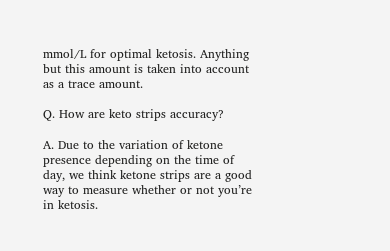mmol/L for optimal ketosis. Anything but this amount is taken into account as a trace amount.

Q. How are keto strips accuracy?

A. Due to the variation of ketone presence depending on the time of day, we think ketone strips are a good way to measure whether or not you’re in ketosis.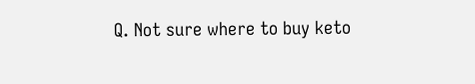Q. Not sure where to buy keto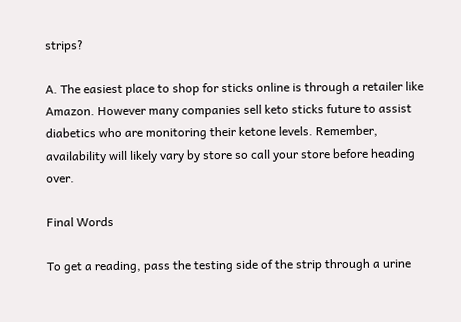strips?

A. The easiest place to shop for sticks online is through a retailer like Amazon. However many companies sell keto sticks future to assist diabetics who are monitoring their ketone levels. Remember, availability will likely vary by store so call your store before heading over.

Final Words

To get a reading, pass the testing side of the strip through a urine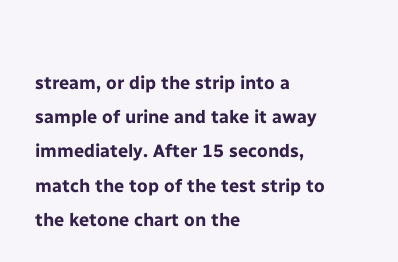stream, or dip the strip into a sample of urine and take it away immediately. After 15 seconds, match the top of the test strip to the ketone chart on the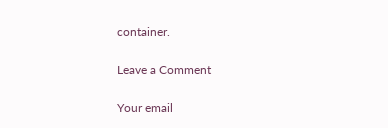container.

Leave a Comment

Your email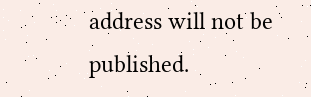address will not be published.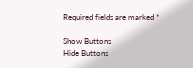Required fields are marked *

Show Buttons
Hide Buttons